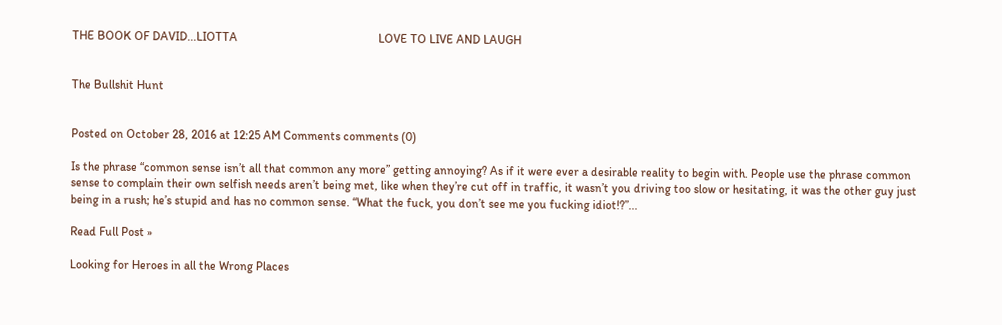THE BOOK OF DAVID...LIOTTA                                               LOVE TO LIVE AND LAUGH


The Bullshit Hunt


Posted on October 28, 2016 at 12:25 AM Comments comments (0)

Is the phrase “common sense isn’t all that common any more” getting annoying? As if it were ever a desirable reality to begin with. People use the phrase common sense to complain their own selfish needs aren’t being met, like when they’re cut off in traffic, it wasn’t you driving too slow or hesitating, it was the other guy just being in a rush; he’s stupid and has no common sense. “What the fuck, you don’t see me you fucking idiot!?”...

Read Full Post »

Looking for Heroes in all the Wrong Places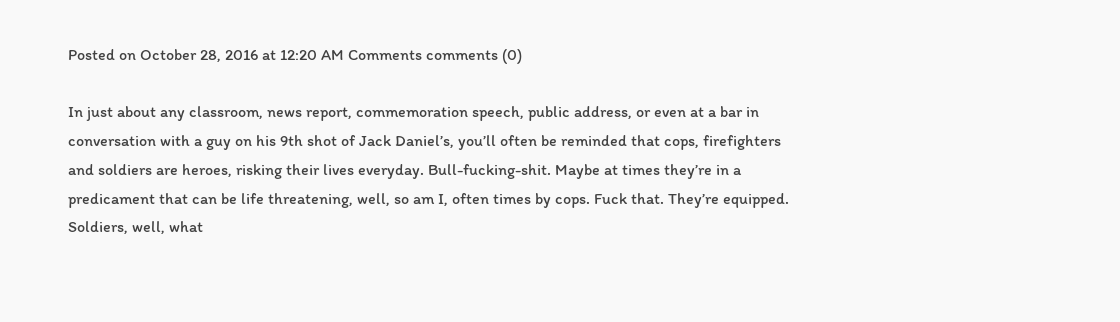Posted on October 28, 2016 at 12:20 AM Comments comments (0)

In just about any classroom, news report, commemoration speech, public address, or even at a bar in conversation with a guy on his 9th shot of Jack Daniel’s, you’ll often be reminded that cops, firefighters and soldiers are heroes, risking their lives everyday. Bull-fucking-shit. Maybe at times they’re in a predicament that can be life threatening, well, so am I, often times by cops. Fuck that. They’re equipped. Soldiers, well, what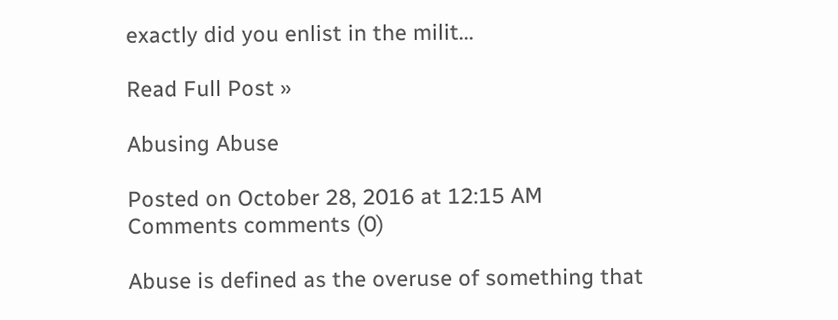exactly did you enlist in the milit...

Read Full Post »

Abusing Abuse

Posted on October 28, 2016 at 12:15 AM Comments comments (0)

Abuse is defined as the overuse of something that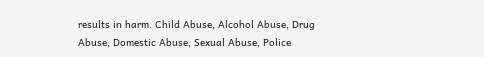results in harm. Child Abuse, Alcohol Abuse, Drug Abuse, Domestic Abuse, Sexual Abuse, Police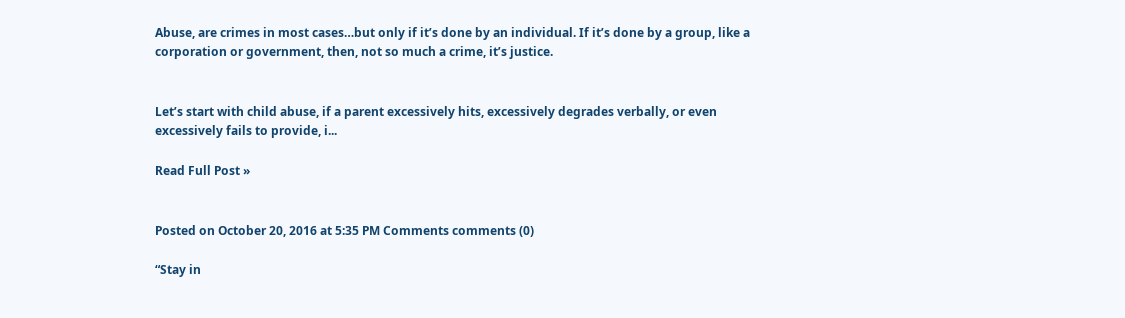Abuse, are crimes in most cases…but only if it’s done by an individual. If it’s done by a group, like a corporation or government, then, not so much a crime, it’s justice.


Let’s start with child abuse, if a parent excessively hits, excessively degrades verbally, or even excessively fails to provide, i...

Read Full Post »


Posted on October 20, 2016 at 5:35 PM Comments comments (0)

“Stay in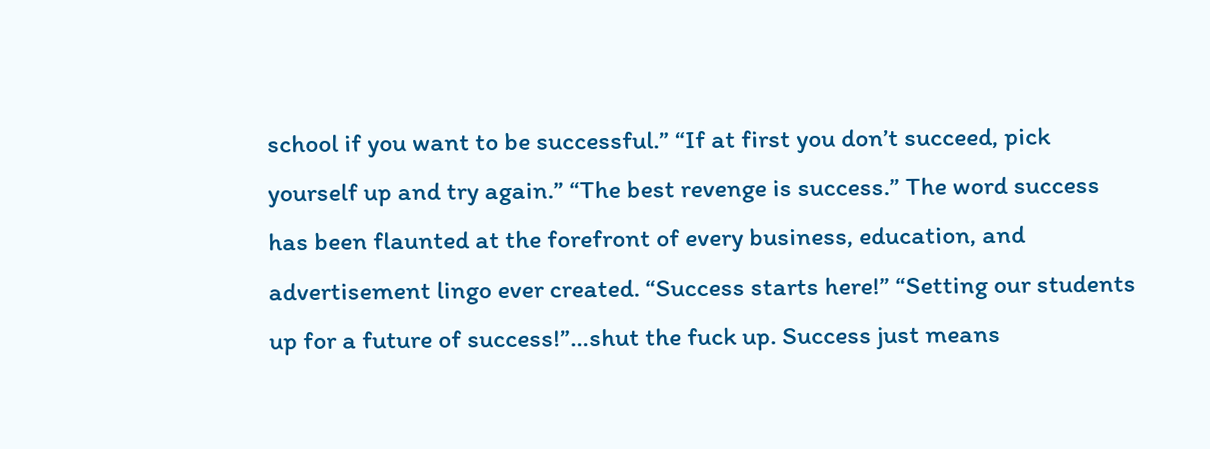school if you want to be successful.” “If at first you don’t succeed, pick yourself up and try again.” “The best revenge is success.” The word success has been flaunted at the forefront of every business, education, and advertisement lingo ever created. “Success starts here!” “Setting our students up for a future of success!”…shut the fuck up. Success just means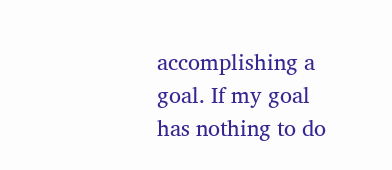accomplishing a goal. If my goal has nothing to do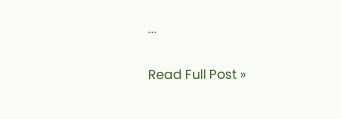...

Read Full Post »